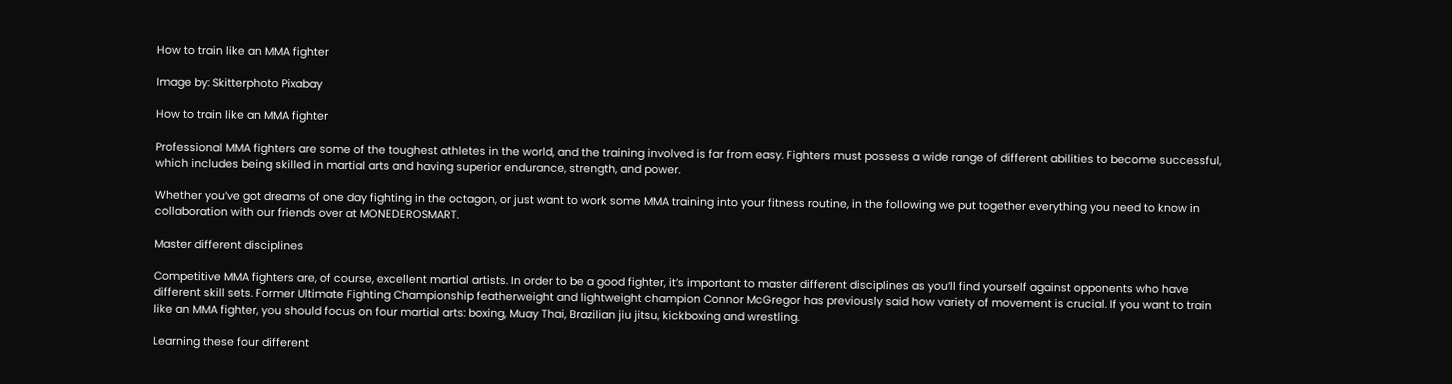How to train like an MMA fighter

Image by: Skitterphoto Pixabay

How to train like an MMA fighter

Professional MMA fighters are some of the toughest athletes in the world, and the training involved is far from easy. Fighters must possess a wide range of different abilities to become successful, which includes being skilled in martial arts and having superior endurance, strength, and power.

Whether you’ve got dreams of one day fighting in the octagon, or just want to work some MMA training into your fitness routine, in the following we put together everything you need to know in collaboration with our friends over at MONEDEROSMART.

Master different disciplines

Competitive MMA fighters are, of course, excellent martial artists. In order to be a good fighter, it’s important to master different disciplines as you’ll find yourself against opponents who have different skill sets. Former Ultimate Fighting Championship featherweight and lightweight champion Connor McGregor has previously said how variety of movement is crucial. If you want to train like an MMA fighter, you should focus on four martial arts: boxing, Muay Thai, Brazilian jiu jitsu, kickboxing and wrestling.

Learning these four different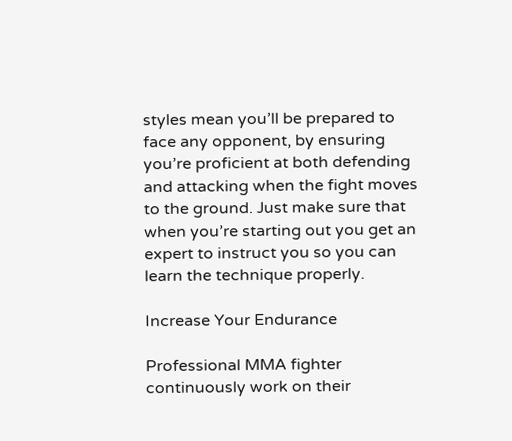styles mean you’ll be prepared to face any opponent, by ensuring you’re proficient at both defending and attacking when the fight moves to the ground. Just make sure that when you’re starting out you get an expert to instruct you so you can learn the technique properly.

Increase Your Endurance

Professional MMA fighter continuously work on their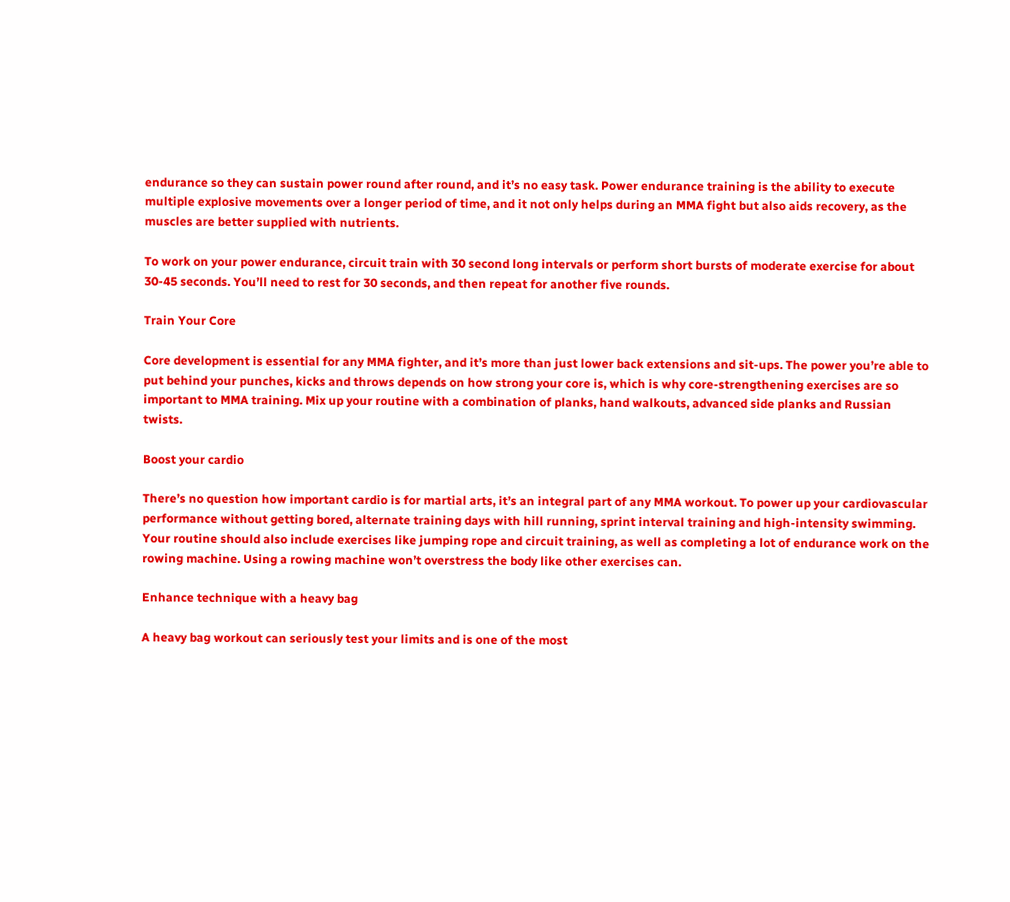endurance so they can sustain power round after round, and it’s no easy task. Power endurance training is the ability to execute multiple explosive movements over a longer period of time, and it not only helps during an MMA fight but also aids recovery, as the muscles are better supplied with nutrients.

To work on your power endurance, circuit train with 30 second long intervals or perform short bursts of moderate exercise for about 30-45 seconds. You’ll need to rest for 30 seconds, and then repeat for another five rounds.

Train Your Core

Core development is essential for any MMA fighter, and it’s more than just lower back extensions and sit-ups. The power you’re able to put behind your punches, kicks and throws depends on how strong your core is, which is why core-strengthening exercises are so important to MMA training. Mix up your routine with a combination of planks, hand walkouts, advanced side planks and Russian twists.

Boost your cardio

There’s no question how important cardio is for martial arts, it’s an integral part of any MMA workout. To power up your cardiovascular performance without getting bored, alternate training days with hill running, sprint interval training and high-intensity swimming. Your routine should also include exercises like jumping rope and circuit training, as well as completing a lot of endurance work on the rowing machine. Using a rowing machine won’t overstress the body like other exercises can.

Enhance technique with a heavy bag

A heavy bag workout can seriously test your limits and is one of the most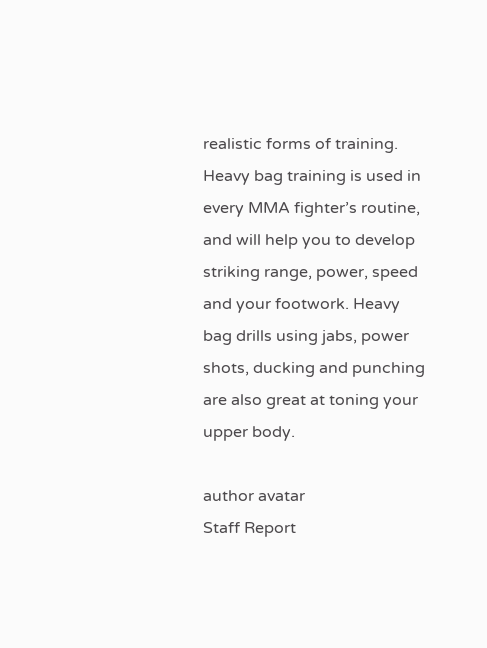realistic forms of training. Heavy bag training is used in every MMA fighter’s routine, and will help you to develop striking range, power, speed and your footwork. Heavy bag drills using jabs, power shots, ducking and punching are also great at toning your upper body.

author avatar
Staff Report